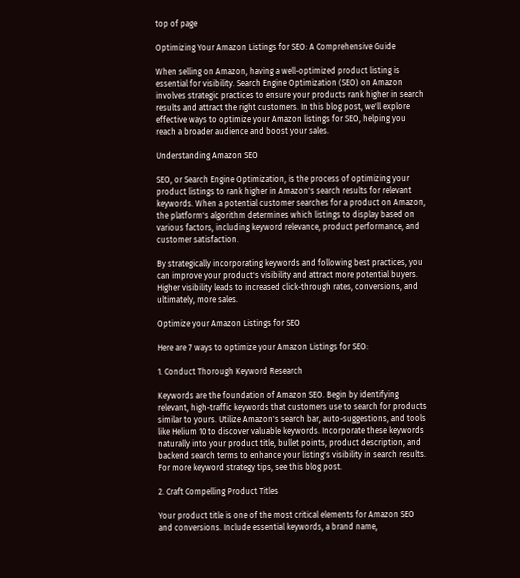top of page

Optimizing Your Amazon Listings for SEO: A Comprehensive Guide

When selling on Amazon, having a well-optimized product listing is essential for visibility. Search Engine Optimization (SEO) on Amazon involves strategic practices to ensure your products rank higher in search results and attract the right customers. In this blog post, we'll explore effective ways to optimize your Amazon listings for SEO, helping you reach a broader audience and boost your sales.

Understanding Amazon SEO

SEO, or Search Engine Optimization, is the process of optimizing your product listings to rank higher in Amazon's search results for relevant keywords. When a potential customer searches for a product on Amazon, the platform's algorithm determines which listings to display based on various factors, including keyword relevance, product performance, and customer satisfaction.

By strategically incorporating keywords and following best practices, you can improve your product's visibility and attract more potential buyers. Higher visibility leads to increased click-through rates, conversions, and ultimately, more sales.

Optimize your Amazon Listings for SEO

Here are 7 ways to optimize your Amazon Listings for SEO:

1. Conduct Thorough Keyword Research

Keywords are the foundation of Amazon SEO. Begin by identifying relevant, high-traffic keywords that customers use to search for products similar to yours. Utilize Amazon's search bar, auto-suggestions, and tools like Helium 10 to discover valuable keywords. Incorporate these keywords naturally into your product title, bullet points, product description, and backend search terms to enhance your listing's visibility in search results. For more keyword strategy tips, see this blog post.

2. Craft Compelling Product Titles

Your product title is one of the most critical elements for Amazon SEO and conversions. Include essential keywords, a brand name,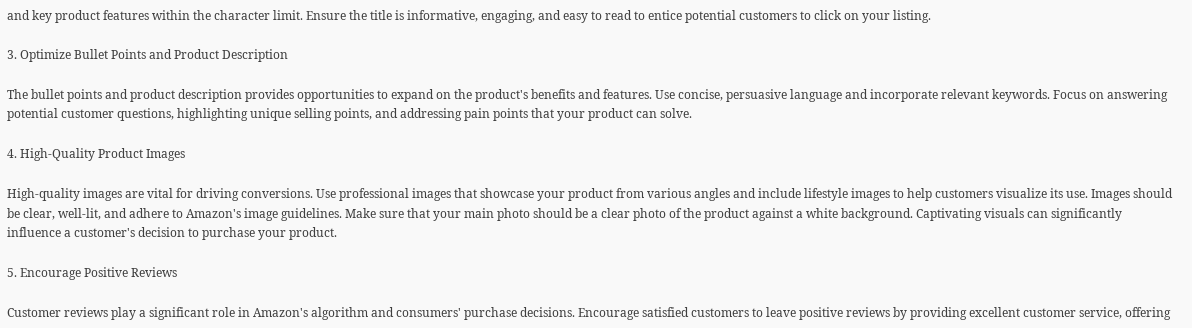and key product features within the character limit. Ensure the title is informative, engaging, and easy to read to entice potential customers to click on your listing.

3. Optimize Bullet Points and Product Description

The bullet points and product description provides opportunities to expand on the product's benefits and features. Use concise, persuasive language and incorporate relevant keywords. Focus on answering potential customer questions, highlighting unique selling points, and addressing pain points that your product can solve.

4. High-Quality Product Images

High-quality images are vital for driving conversions. Use professional images that showcase your product from various angles and include lifestyle images to help customers visualize its use. Images should be clear, well-lit, and adhere to Amazon's image guidelines. Make sure that your main photo should be a clear photo of the product against a white background. Captivating visuals can significantly influence a customer's decision to purchase your product.

5. Encourage Positive Reviews

Customer reviews play a significant role in Amazon's algorithm and consumers' purchase decisions. Encourage satisfied customers to leave positive reviews by providing excellent customer service, offering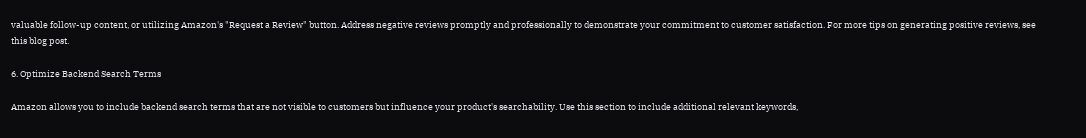valuable follow-up content, or utilizing Amazon's "Request a Review" button. Address negative reviews promptly and professionally to demonstrate your commitment to customer satisfaction. For more tips on generating positive reviews, see this blog post.

6. Optimize Backend Search Terms

Amazon allows you to include backend search terms that are not visible to customers but influence your product's searchability. Use this section to include additional relevant keywords,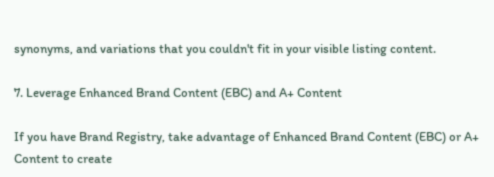synonyms, and variations that you couldn't fit in your visible listing content.

7. Leverage Enhanced Brand Content (EBC) and A+ Content

If you have Brand Registry, take advantage of Enhanced Brand Content (EBC) or A+ Content to create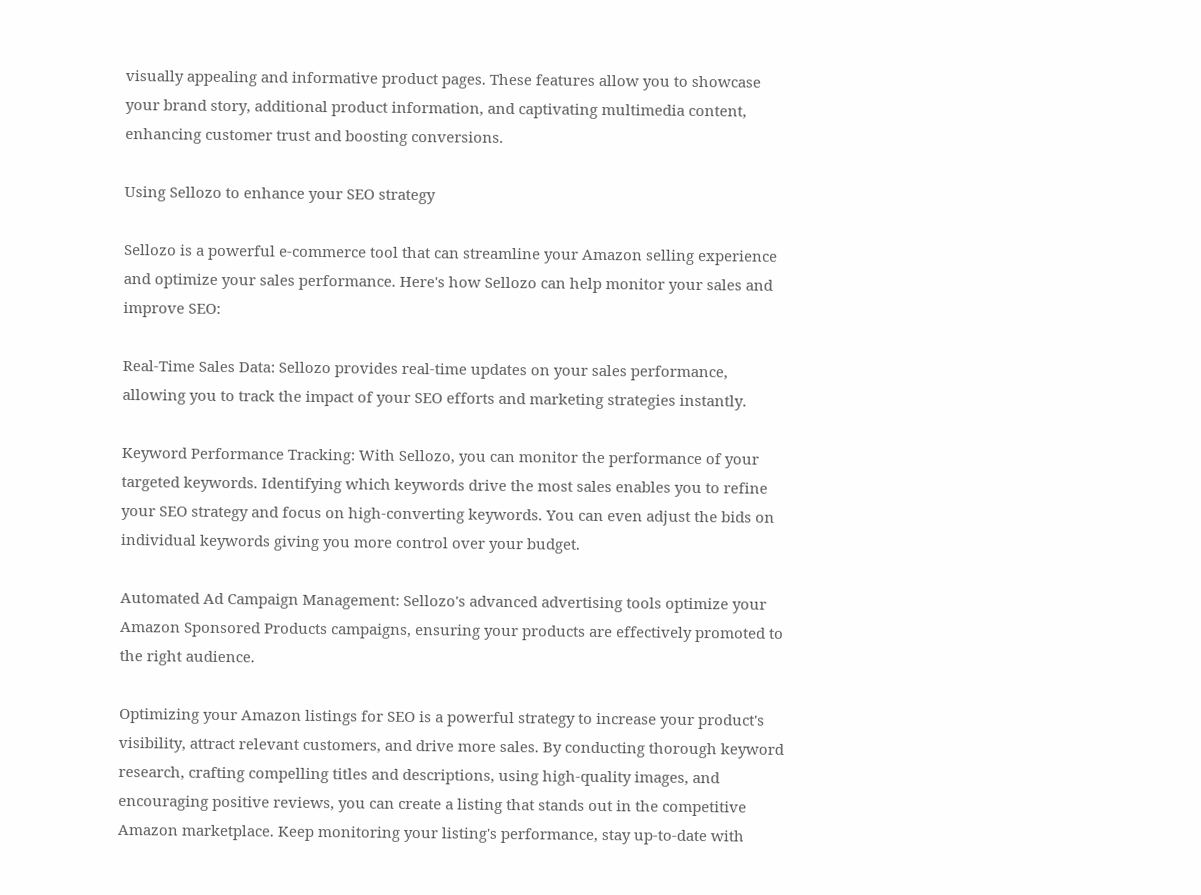visually appealing and informative product pages. These features allow you to showcase your brand story, additional product information, and captivating multimedia content, enhancing customer trust and boosting conversions.

Using Sellozo to enhance your SEO strategy

Sellozo is a powerful e-commerce tool that can streamline your Amazon selling experience and optimize your sales performance. Here's how Sellozo can help monitor your sales and improve SEO:

Real-Time Sales Data: Sellozo provides real-time updates on your sales performance, allowing you to track the impact of your SEO efforts and marketing strategies instantly.

Keyword Performance Tracking: With Sellozo, you can monitor the performance of your targeted keywords. Identifying which keywords drive the most sales enables you to refine your SEO strategy and focus on high-converting keywords. You can even adjust the bids on individual keywords giving you more control over your budget.

Automated Ad Campaign Management: Sellozo's advanced advertising tools optimize your Amazon Sponsored Products campaigns, ensuring your products are effectively promoted to the right audience.

Optimizing your Amazon listings for SEO is a powerful strategy to increase your product's visibility, attract relevant customers, and drive more sales. By conducting thorough keyword research, crafting compelling titles and descriptions, using high-quality images, and encouraging positive reviews, you can create a listing that stands out in the competitive Amazon marketplace. Keep monitoring your listing's performance, stay up-to-date with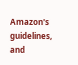Amazon's guidelines, and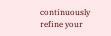continuously refine your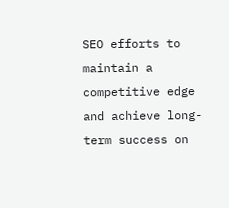SEO efforts to maintain a competitive edge and achieve long-term success on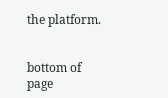the platform.


bottom of page